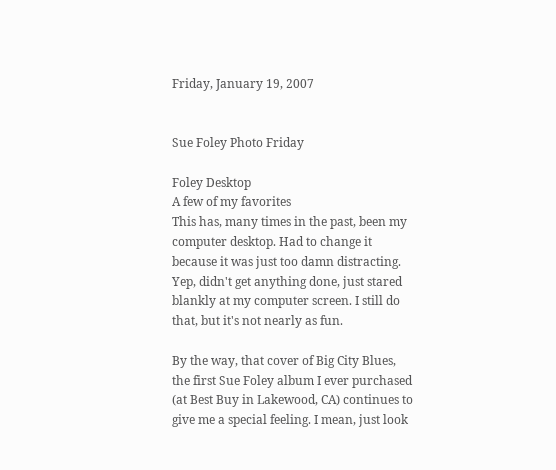Friday, January 19, 2007


Sue Foley Photo Friday

Foley Desktop
A few of my favorites
This has, many times in the past, been my computer desktop. Had to change it because it was just too damn distracting. Yep, didn't get anything done, just stared blankly at my computer screen. I still do that, but it's not nearly as fun.

By the way, that cover of Big City Blues, the first Sue Foley album I ever purchased (at Best Buy in Lakewood, CA) continues to give me a special feeling. I mean, just look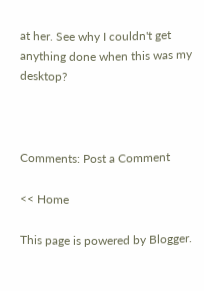at her. See why I couldn't get anything done when this was my desktop?



Comments: Post a Comment

<< Home

This page is powered by Blogger.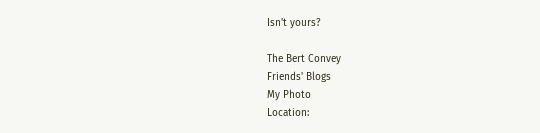Isn't yours?

The Bert Convey
Friends' Blogs
My Photo
Location: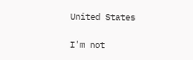United States

I'm not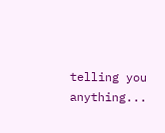telling you anything...